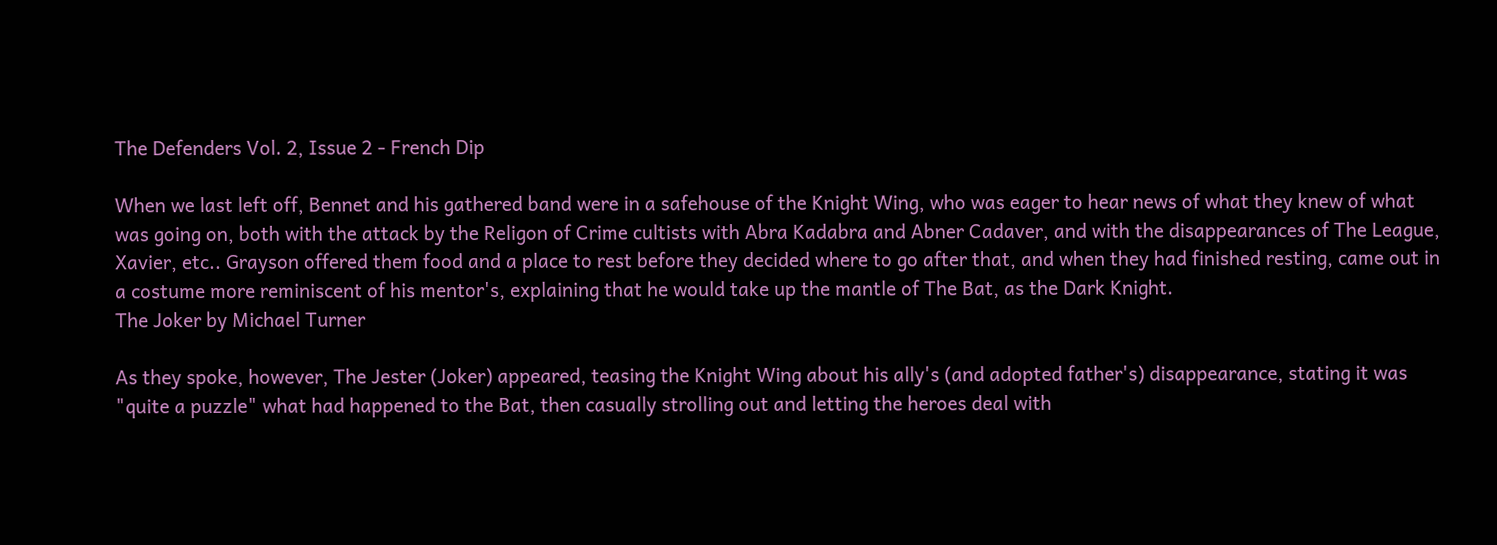The Defenders Vol. 2, Issue 2 - French Dip

When we last left off, Bennet and his gathered band were in a safehouse of the Knight Wing, who was eager to hear news of what they knew of what was going on, both with the attack by the Religon of Crime cultists with Abra Kadabra and Abner Cadaver, and with the disappearances of The League, Xavier, etc.. Grayson offered them food and a place to rest before they decided where to go after that, and when they had finished resting, came out in a costume more reminiscent of his mentor's, explaining that he would take up the mantle of The Bat, as the Dark Knight.
The Joker by Michael Turner

As they spoke, however, The Jester (Joker) appeared, teasing the Knight Wing about his ally's (and adopted father's) disappearance, stating it was "quite a puzzle" what had happened to the Bat, then casually strolling out and letting the heroes deal with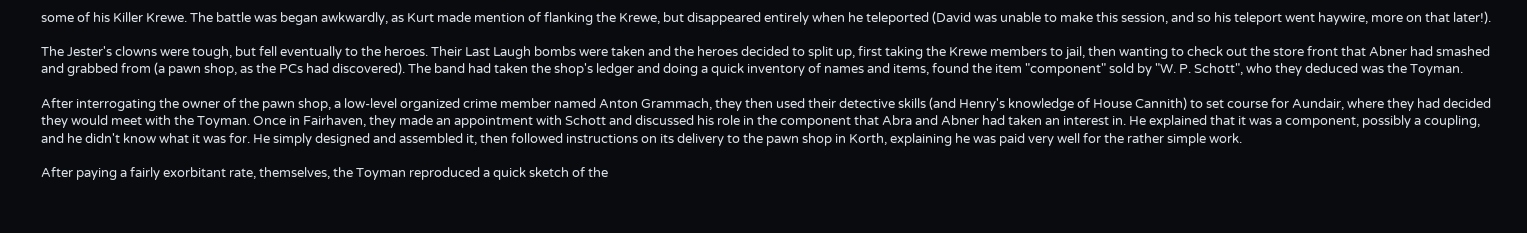some of his Killer Krewe. The battle was began awkwardly, as Kurt made mention of flanking the Krewe, but disappeared entirely when he teleported (David was unable to make this session, and so his teleport went haywire, more on that later!).

The Jester's clowns were tough, but fell eventually to the heroes. Their Last Laugh bombs were taken and the heroes decided to split up, first taking the Krewe members to jail, then wanting to check out the store front that Abner had smashed and grabbed from (a pawn shop, as the PCs had discovered). The band had taken the shop's ledger and doing a quick inventory of names and items, found the item "component" sold by "W. P. Schott", who they deduced was the Toyman.

After interrogating the owner of the pawn shop, a low-level organized crime member named Anton Grammach, they then used their detective skills (and Henry's knowledge of House Cannith) to set course for Aundair, where they had decided they would meet with the Toyman. Once in Fairhaven, they made an appointment with Schott and discussed his role in the component that Abra and Abner had taken an interest in. He explained that it was a component, possibly a coupling, and he didn't know what it was for. He simply designed and assembled it, then followed instructions on its delivery to the pawn shop in Korth, explaining he was paid very well for the rather simple work.

After paying a fairly exorbitant rate, themselves, the Toyman reproduced a quick sketch of the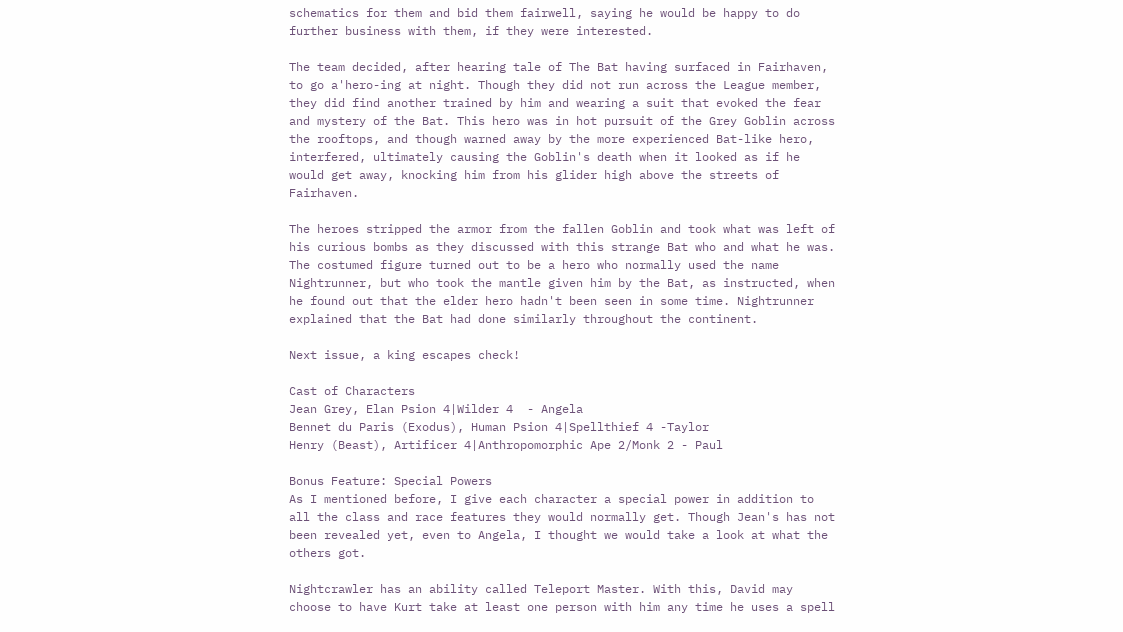schematics for them and bid them fairwell, saying he would be happy to do further business with them, if they were interested.

The team decided, after hearing tale of The Bat having surfaced in Fairhaven, to go a'hero-ing at night. Though they did not run across the League member, they did find another trained by him and wearing a suit that evoked the fear and mystery of the Bat. This hero was in hot pursuit of the Grey Goblin across the rooftops, and though warned away by the more experienced Bat-like hero, interfered, ultimately causing the Goblin's death when it looked as if he would get away, knocking him from his glider high above the streets of Fairhaven.

The heroes stripped the armor from the fallen Goblin and took what was left of his curious bombs as they discussed with this strange Bat who and what he was. The costumed figure turned out to be a hero who normally used the name Nightrunner, but who took the mantle given him by the Bat, as instructed, when he found out that the elder hero hadn't been seen in some time. Nightrunner explained that the Bat had done similarly throughout the continent.

Next issue, a king escapes check!

Cast of Characters
Jean Grey, Elan Psion 4|Wilder 4  - Angela
Bennet du Paris (Exodus), Human Psion 4|Spellthief 4 -Taylor
Henry (Beast), Artificer 4|Anthropomorphic Ape 2/Monk 2 - Paul

Bonus Feature: Special Powers
As I mentioned before, I give each character a special power in addition to all the class and race features they would normally get. Though Jean's has not been revealed yet, even to Angela, I thought we would take a look at what the others got.

Nightcrawler has an ability called Teleport Master. With this, David may choose to have Kurt take at least one person with him any time he uses a spell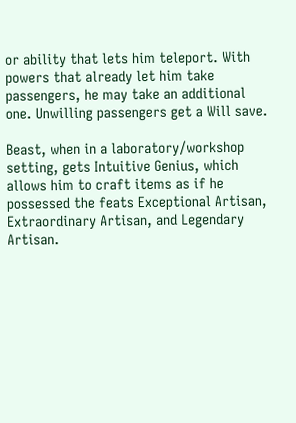or ability that lets him teleport. With powers that already let him take passengers, he may take an additional one. Unwilling passengers get a Will save.

Beast, when in a laboratory/workshop setting, gets Intuitive Genius, which allows him to craft items as if he possessed the feats Exceptional Artisan, Extraordinary Artisan, and Legendary Artisan.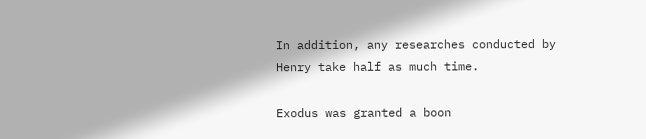In addition, any researches conducted by Henry take half as much time.

Exodus was granted a boon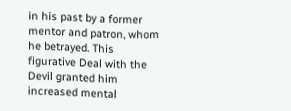in his past by a former mentor and patron, whom he betrayed. This figurative Deal with the Devil granted him increased mental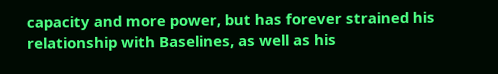capacity and more power, but has forever strained his relationship with Baselines, as well as his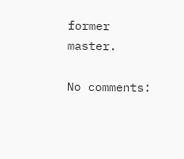former master.

No comments: